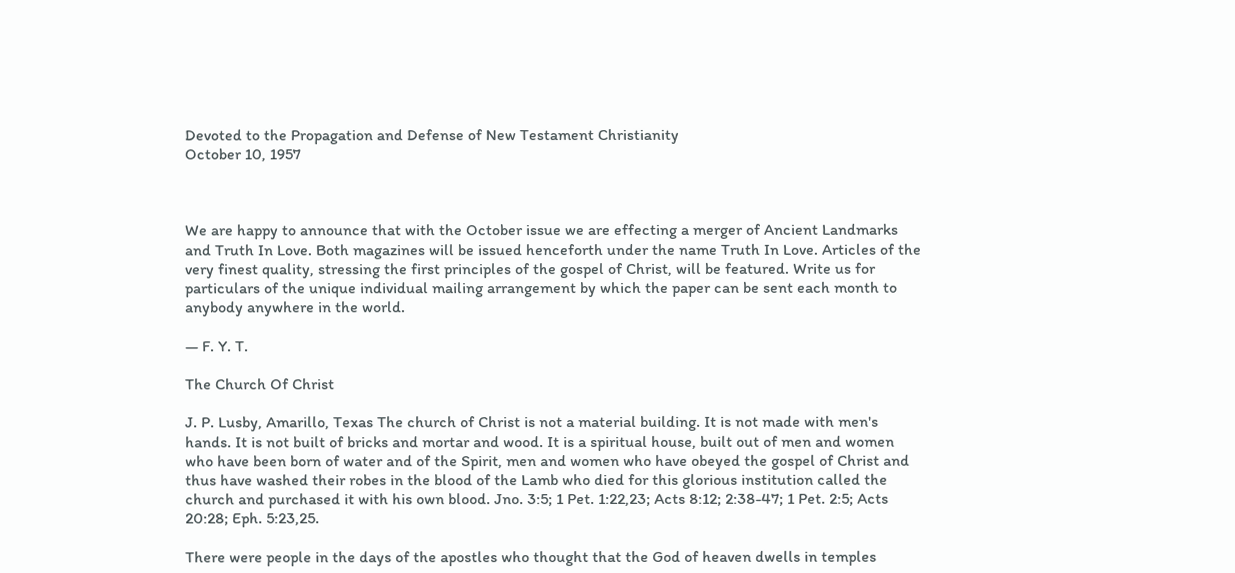Devoted to the Propagation and Defense of New Testament Christianity
October 10, 1957



We are happy to announce that with the October issue we are effecting a merger of Ancient Landmarks and Truth In Love. Both magazines will be issued henceforth under the name Truth In Love. Articles of the very finest quality, stressing the first principles of the gospel of Christ, will be featured. Write us for particulars of the unique individual mailing arrangement by which the paper can be sent each month to anybody anywhere in the world.

— F. Y. T.

The Church Of Christ

J. P. Lusby, Amarillo, Texas The church of Christ is not a material building. It is not made with men's hands. It is not built of bricks and mortar and wood. It is a spiritual house, built out of men and women who have been born of water and of the Spirit, men and women who have obeyed the gospel of Christ and thus have washed their robes in the blood of the Lamb who died for this glorious institution called the church and purchased it with his own blood. Jno. 3:5; 1 Pet. 1:22,23; Acts 8:12; 2:38-47; 1 Pet. 2:5; Acts 20:28; Eph. 5:23,25.

There were people in the days of the apostles who thought that the God of heaven dwells in temples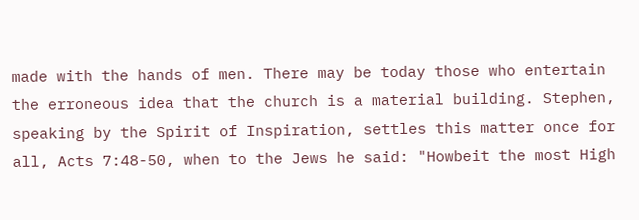made with the hands of men. There may be today those who entertain the erroneous idea that the church is a material building. Stephen, speaking by the Spirit of Inspiration, settles this matter once for all, Acts 7:48-50, when to the Jews he said: "Howbeit the most High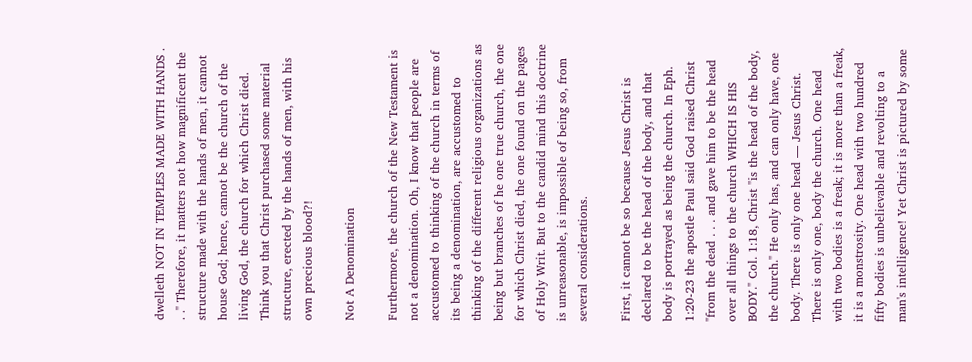dwelleth NOT IN TEMPLES MADE WITH HANDS . . ." Therefore, it matters not how magnificent the structure made with the hands of men, it cannot house God; hence, cannot be the church of the living God, the church for which Christ died. Think you that Christ purchased some material structure, erected by the hands of men, with his own precious blood?!

Not A Denomination

Furthermore, the church of the New Testament is not a denomination. Oh, I know that people are accustomed to thinking of the church in terms of its being a denomination, are accustomed to thinking of the different religious organizations as being but branches of he one true church, the one for which Christ died, the one found on the pages of Holy Writ. But to the candid mind this doctrine is unreasonable, is impossible of being so, from several considerations.

First, it cannot be so because Jesus Christ is declared to be the head of the body, and that body is portrayed as being the church. In Eph. 1:20-23 the apostle Paul said God raised Christ "from the dead . . . and gave him to be the head over all things to the church WHICH IS HIS BODY." Col. 1:18, Christ "is the head of the body, the church." He only has, and can only have, one body. There is only one head — Jesus Christ. There is only one, body the church. One head with two bodies is a freak; it is more than a freak, it is a monstrosity. One head with two hundred fifty bodies is unbelievable and revolting to a man's intelligence! Yet Christ is pictured by some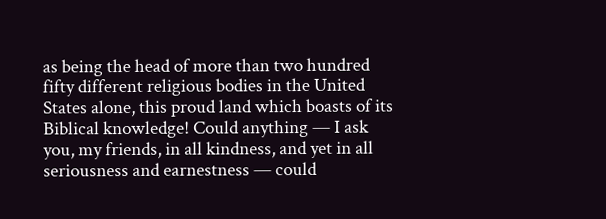as being the head of more than two hundred fifty different religious bodies in the United States alone, this proud land which boasts of its Biblical knowledge! Could anything — I ask you, my friends, in all kindness, and yet in all seriousness and earnestness — could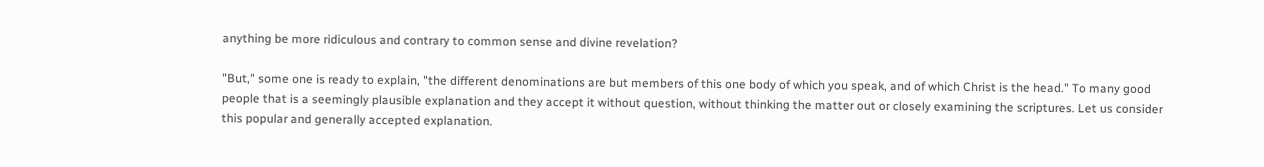anything be more ridiculous and contrary to common sense and divine revelation?

"But," some one is ready to explain, "the different denominations are but members of this one body of which you speak, and of which Christ is the head." To many good people that is a seemingly plausible explanation and they accept it without question, without thinking the matter out or closely examining the scriptures. Let us consider this popular and generally accepted explanation.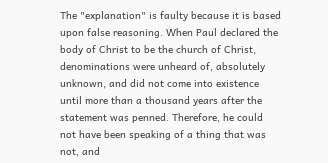The "explanation" is faulty because it is based upon false reasoning. When Paul declared the body of Christ to be the church of Christ, denominations were unheard of, absolutely unknown, and did not come into existence until more than a thousand years after the statement was penned. Therefore, he could not have been speaking of a thing that was not, and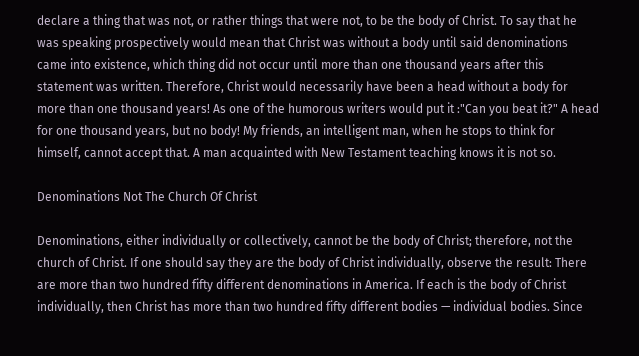declare a thing that was not, or rather things that were not, to be the body of Christ. To say that he was speaking prospectively would mean that Christ was without a body until said denominations came into existence, which thing did not occur until more than one thousand years after this statement was written. Therefore, Christ would necessarily have been a head without a body for more than one thousand years! As one of the humorous writers would put it :"Can you beat it?" A head for one thousand years, but no body! My friends, an intelligent man, when he stops to think for himself, cannot accept that. A man acquainted with New Testament teaching knows it is not so.

Denominations Not The Church Of Christ

Denominations, either individually or collectively, cannot be the body of Christ; therefore, not the church of Christ. If one should say they are the body of Christ individually, observe the result: There are more than two hundred fifty different denominations in America. If each is the body of Christ individually, then Christ has more than two hundred fifty different bodies — individual bodies. Since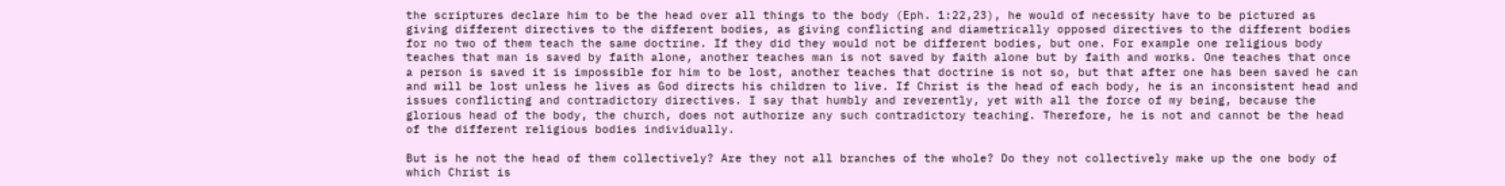the scriptures declare him to be the head over all things to the body (Eph. 1:22,23), he would of necessity have to be pictured as giving different directives to the different bodies, as giving conflicting and diametrically opposed directives to the different bodies for no two of them teach the same doctrine. If they did they would not be different bodies, but one. For example one religious body teaches that man is saved by faith alone, another teaches man is not saved by faith alone but by faith and works. One teaches that once a person is saved it is impossible for him to be lost, another teaches that doctrine is not so, but that after one has been saved he can and will be lost unless he lives as God directs his children to live. If Christ is the head of each body, he is an inconsistent head and issues conflicting and contradictory directives. I say that humbly and reverently, yet with all the force of my being, because the glorious head of the body, the church, does not authorize any such contradictory teaching. Therefore, he is not and cannot be the head of the different religious bodies individually.

But is he not the head of them collectively? Are they not all branches of the whole? Do they not collectively make up the one body of which Christ is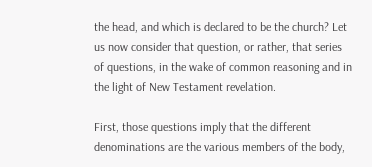the head, and which is declared to be the church? Let us now consider that question, or rather, that series of questions, in the wake of common reasoning and in the light of New Testament revelation.

First, those questions imply that the different denominations are the various members of the body,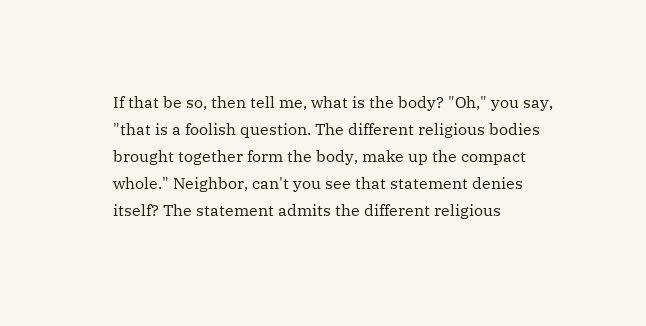If that be so, then tell me, what is the body? "Oh," you say, "that is a foolish question. The different religious bodies brought together form the body, make up the compact whole." Neighbor, can't you see that statement denies itself? The statement admits the different religious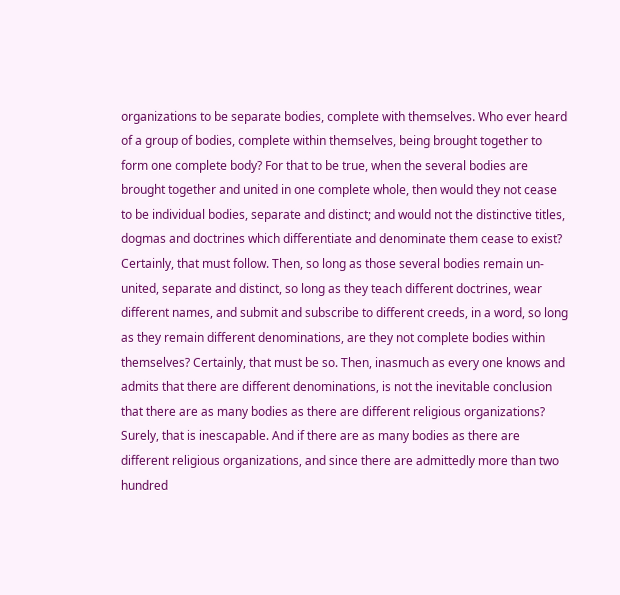organizations to be separate bodies, complete with themselves. Who ever heard of a group of bodies, complete within themselves, being brought together to form one complete body? For that to be true, when the several bodies are brought together and united in one complete whole, then would they not cease to be individual bodies, separate and distinct; and would not the distinctive titles, dogmas and doctrines which differentiate and denominate them cease to exist? Certainly, that must follow. Then, so long as those several bodies remain un-united, separate and distinct, so long as they teach different doctrines, wear different names, and submit and subscribe to different creeds, in a word, so long as they remain different denominations, are they not complete bodies within themselves? Certainly, that must be so. Then, inasmuch as every one knows and admits that there are different denominations, is not the inevitable conclusion that there are as many bodies as there are different religious organizations? Surely, that is inescapable. And if there are as many bodies as there are different religious organizations, and since there are admittedly more than two hundred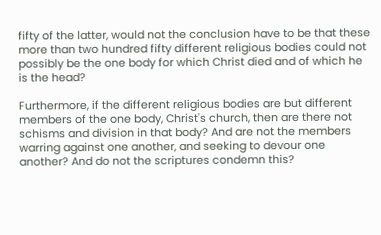fifty of the latter, would not the conclusion have to be that these more than two hundred fifty different religious bodies could not possibly be the one body for which Christ died and of which he is the head?

Furthermore, if the different religious bodies are but different members of the one body, Christ's church, then are there not schisms and division in that body? And are not the members warring against one another, and seeking to devour one another? And do not the scriptures condemn this?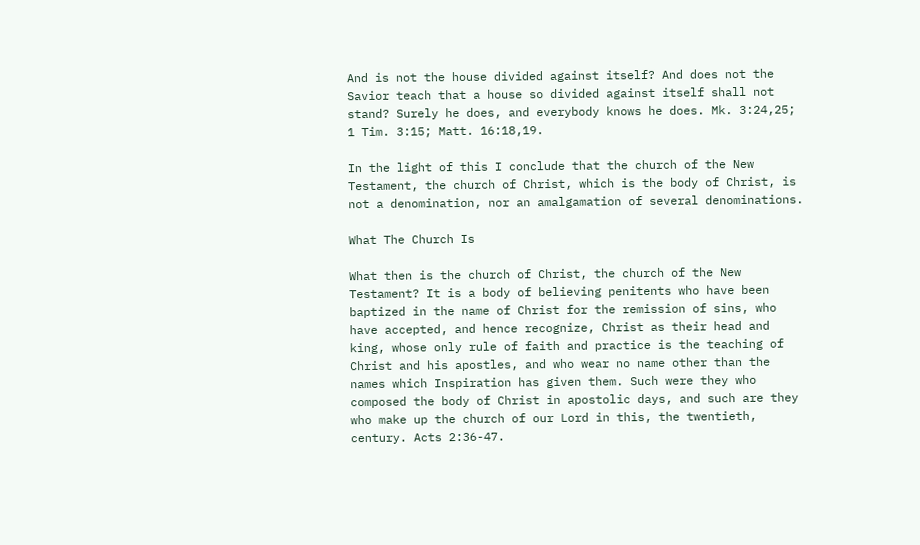And is not the house divided against itself? And does not the Savior teach that a house so divided against itself shall not stand? Surely he does, and everybody knows he does. Mk. 3:24,25; 1 Tim. 3:15; Matt. 16:18,19.

In the light of this I conclude that the church of the New Testament, the church of Christ, which is the body of Christ, is not a denomination, nor an amalgamation of several denominations.

What The Church Is

What then is the church of Christ, the church of the New Testament? It is a body of believing penitents who have been baptized in the name of Christ for the remission of sins, who have accepted, and hence recognize, Christ as their head and king, whose only rule of faith and practice is the teaching of Christ and his apostles, and who wear no name other than the names which Inspiration has given them. Such were they who composed the body of Christ in apostolic days, and such are they who make up the church of our Lord in this, the twentieth, century. Acts 2:36-47.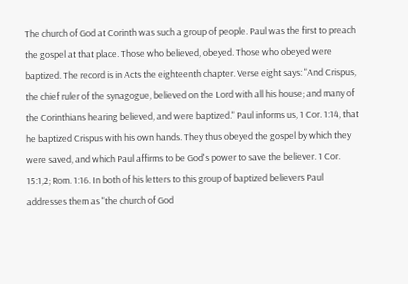The church of God at Corinth was such a group of people. Paul was the first to preach the gospel at that place. Those who believed, obeyed. Those who obeyed were baptized. The record is in Acts the eighteenth chapter. Verse eight says: "And Crispus, the chief ruler of the synagogue, believed on the Lord with all his house; and many of the Corinthians hearing believed, and were baptized." Paul informs us, 1 Cor. 1:14, that he baptized Crispus with his own hands. They thus obeyed the gospel by which they were saved, and which Paul affirms to be God's power to save the believer. 1 Cor. 15:1,2; Rom. 1:16. In both of his letters to this group of baptized believers Paul addresses them as "the church of God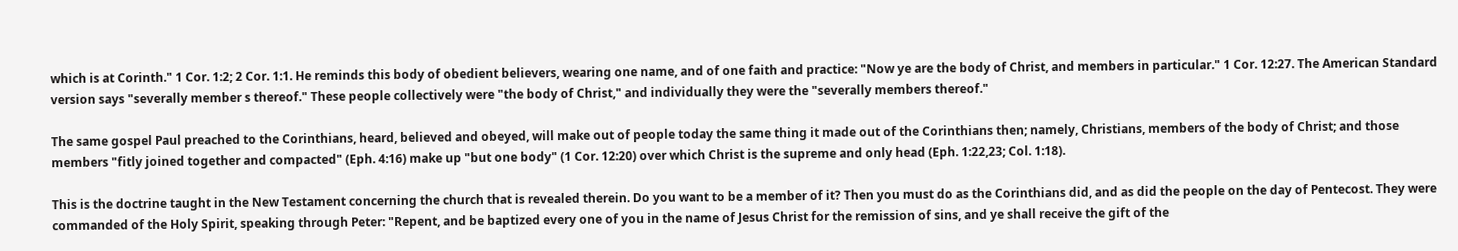which is at Corinth." 1 Cor. 1:2; 2 Cor. 1:1. He reminds this body of obedient believers, wearing one name, and of one faith and practice: "Now ye are the body of Christ, and members in particular." 1 Cor. 12:27. The American Standard version says "severally member s thereof." These people collectively were "the body of Christ," and individually they were the "severally members thereof."

The same gospel Paul preached to the Corinthians, heard, believed and obeyed, will make out of people today the same thing it made out of the Corinthians then; namely, Christians, members of the body of Christ; and those members "fitly joined together and compacted" (Eph. 4:16) make up "but one body" (1 Cor. 12:20) over which Christ is the supreme and only head (Eph. 1:22,23; Col. 1:18).

This is the doctrine taught in the New Testament concerning the church that is revealed therein. Do you want to be a member of it? Then you must do as the Corinthians did, and as did the people on the day of Pentecost. They were commanded of the Holy Spirit, speaking through Peter: "Repent, and be baptized every one of you in the name of Jesus Christ for the remission of sins, and ye shall receive the gift of the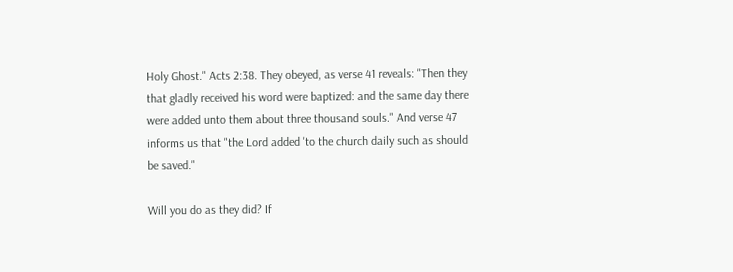Holy Ghost." Acts 2:38. They obeyed, as verse 41 reveals: "Then they that gladly received his word were baptized: and the same day there were added unto them about three thousand souls." And verse 47 informs us that "the Lord added 'to the church daily such as should be saved."

Will you do as they did? If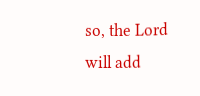so, the Lord will add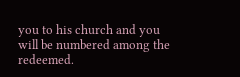you to his church and you will be numbered among the redeemed.